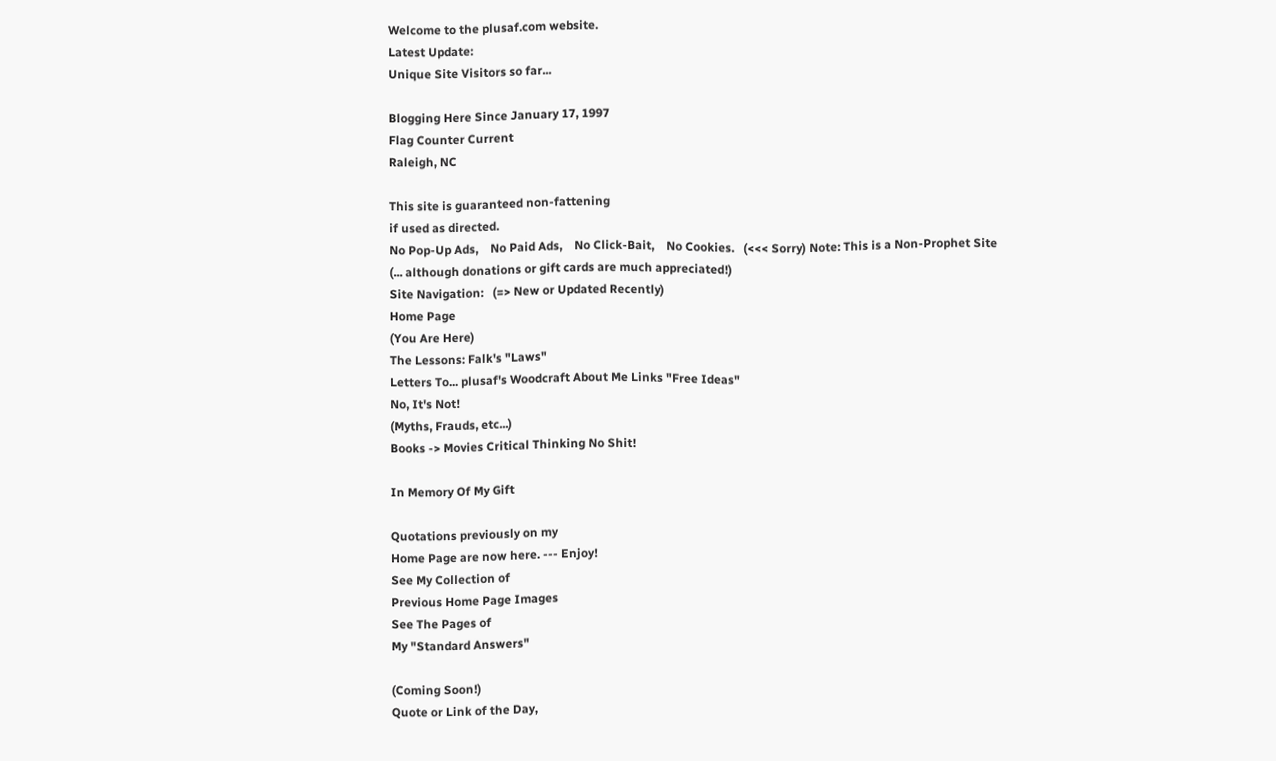Welcome to the plusaf.com website.
Latest Update:
Unique Site Visitors so far...

Blogging Here Since January 17, 1997
Flag Counter Current
Raleigh, NC

This site is guaranteed non-fattening
if used as directed.
No Pop-Up Ads,    No Paid Ads,    No Click-Bait,    No Cookies.   (<<< Sorry) Note: This is a Non-Prophet Site
(... although donations or gift cards are much appreciated!)
Site Navigation:   (=> New or Updated Recently)
Home Page
(You Are Here)
The Lessons: Falk's "Laws"
Letters To... plusaf's Woodcraft About Me Links "Free Ideas"
No, It's Not!
(Myths, Frauds, etc...)
Books -> Movies Critical Thinking No Shit!

In Memory Of My Gift

Quotations previously on my
Home Page are now here. --- Enjoy!
See My Collection of
Previous Home Page Images
See The Pages of
My "Standard Answers"

(Coming Soon!)
Quote or Link of the Day,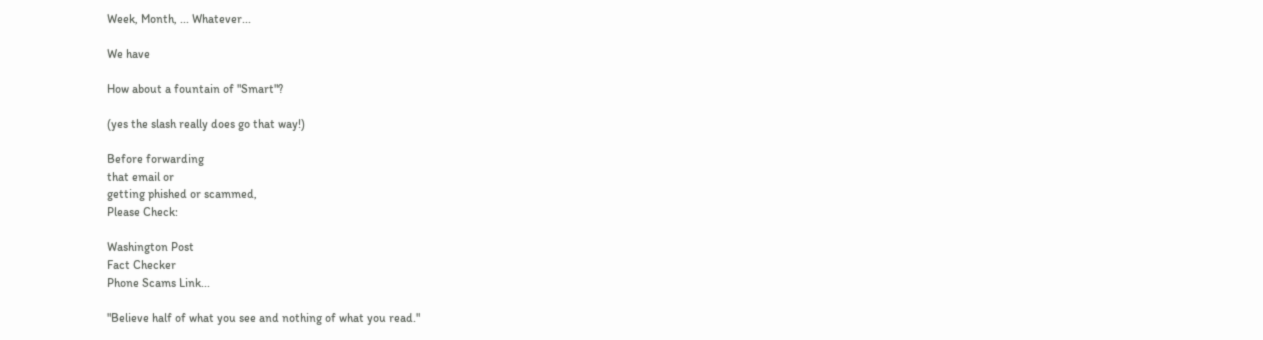Week, Month, ... Whatever...

We have

How about a fountain of "Smart"?

(yes the slash really does go that way!)

Before forwarding
that email or
getting phished or scammed,
Please Check:

Washington Post
Fact Checker
Phone Scams Link...

"Believe half of what you see and nothing of what you read."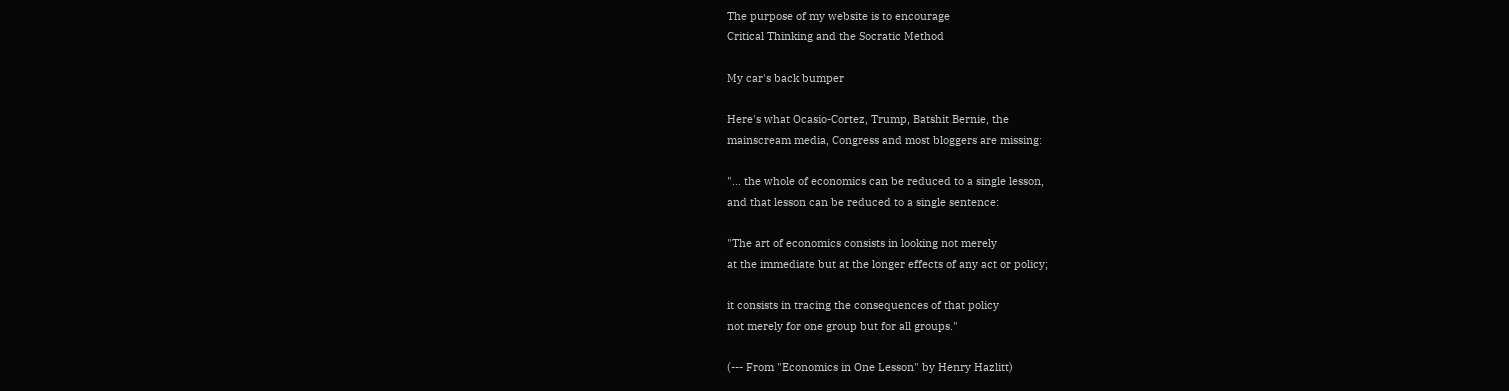The purpose of my website is to encourage
Critical Thinking and the Socratic Method

My car's back bumper

Here's what Ocasio-Cortez, Trump, Batshit Bernie, the
mainscream media, Congress and most bloggers are missing:

"... the whole of economics can be reduced to a single lesson,
and that lesson can be reduced to a single sentence:

"The art of economics consists in looking not merely
at the immediate but at the longer effects of any act or policy;

it consists in tracing the consequences of that policy
not merely for one group but for all groups."

(--- From "Economics in One Lesson" by Henry Hazlitt)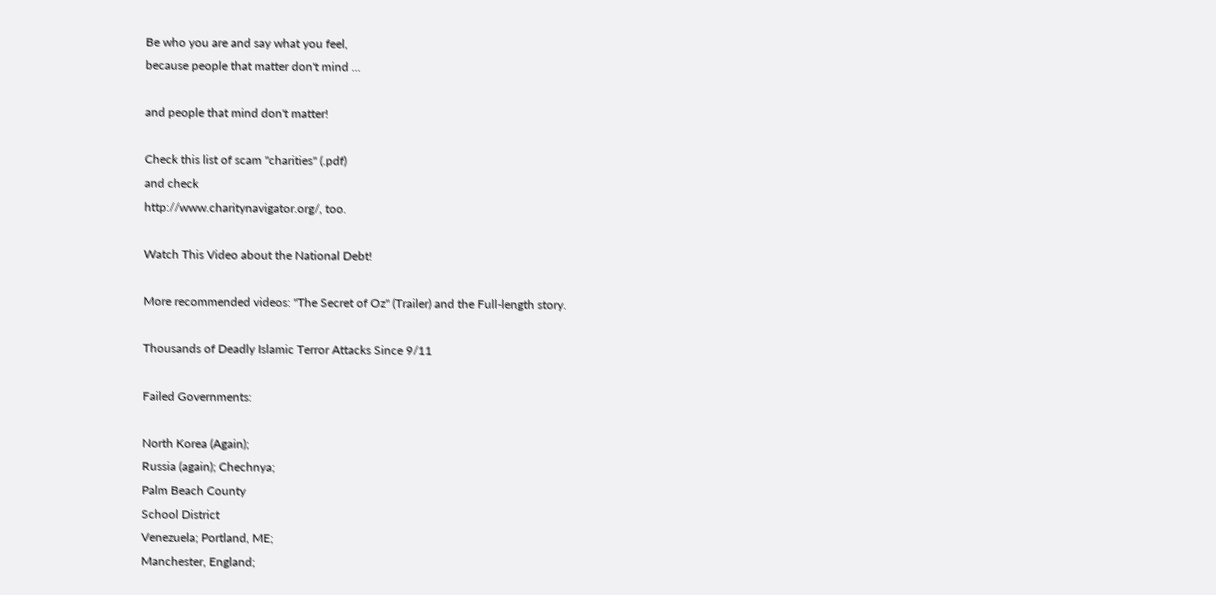Be who you are and say what you feel,
because people that matter don't mind ...

and people that mind don't matter!

Check this list of scam "charities" (.pdf)
and check
http://www.charitynavigator.org/, too.

Watch This Video about the National Debt!

More recommended videos: "The Secret of Oz" (Trailer) and the Full-length story.

Thousands of Deadly Islamic Terror Attacks Since 9/11

Failed Governments:

North Korea (Again);
Russia (again); Chechnya;
Palm Beach County
School District
Venezuela; Portland, ME;
Manchester, England;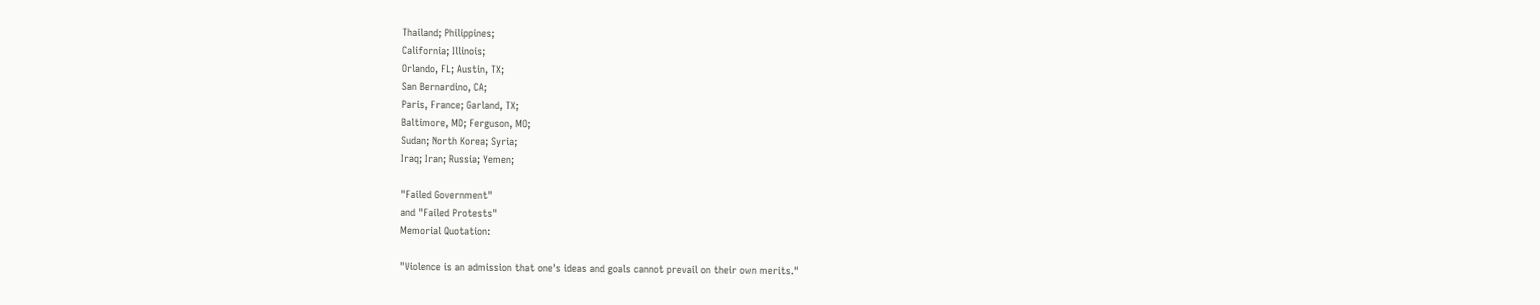Thailand; Philippines;
California; Illinois;
Orlando, FL; Austin, TX;
San Bernardino, CA;
Paris, France; Garland, TX;
Baltimore, MD; Ferguson, MO;
Sudan; North Korea; Syria;
Iraq; Iran; Russia; Yemen;

"Failed Government"
and "Failed Protests"
Memorial Quotation:

"Violence is an admission that one's ideas and goals cannot prevail on their own merits."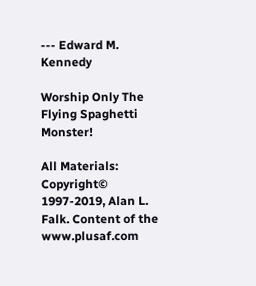--- Edward M. Kennedy

Worship Only The Flying Spaghetti Monster!

All Materials: Copyright© 1997-2019, Alan L. Falk. Content of the www.plusaf.com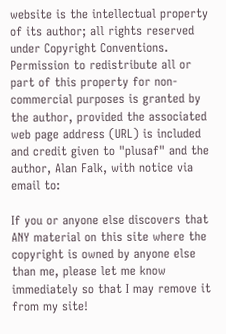website is the intellectual property of its author; all rights reserved under Copyright Conventions.
Permission to redistribute all or part of this property for non-commercial purposes is granted by the author, provided the associated web page address (URL) is included and credit given to "plusaf" and the author, Alan Falk, with notice via email to:

If you or anyone else discovers that ANY material on this site where the copyright is owned by anyone else than me, please let me know immediately so that I may remove it from my site!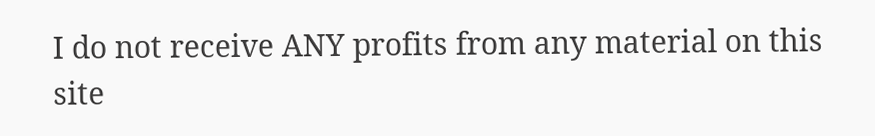I do not receive ANY profits from any material on this site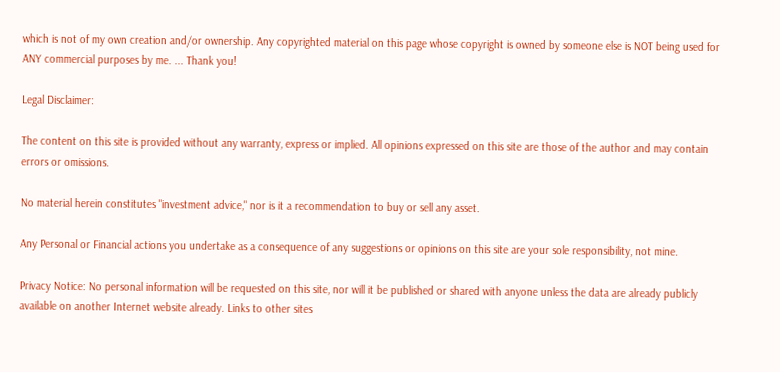which is not of my own creation and/or ownership. Any copyrighted material on this page whose copyright is owned by someone else is NOT being used for ANY commercial purposes by me. ... Thank you!

Legal Disclaimer:

The content on this site is provided without any warranty, express or implied. All opinions expressed on this site are those of the author and may contain errors or omissions.

No material herein constitutes "investment advice," nor is it a recommendation to buy or sell any asset.

Any Personal or Financial actions you undertake as a consequence of any suggestions or opinions on this site are your sole responsibility, not mine.

Privacy Notice: No personal information will be requested on this site, nor will it be published or shared with anyone unless the data are already publicly available on another Internet website already. Links to other sites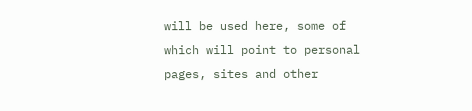will be used here, some of which will point to personal pages, sites and other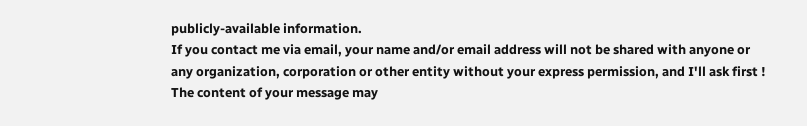publicly-available information.
If you contact me via email, your name and/or email address will not be shared with anyone or any organization, corporation or other entity without your express permission, and I'll ask first ! The content of your message may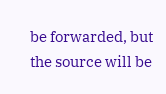be forwarded, but the source will be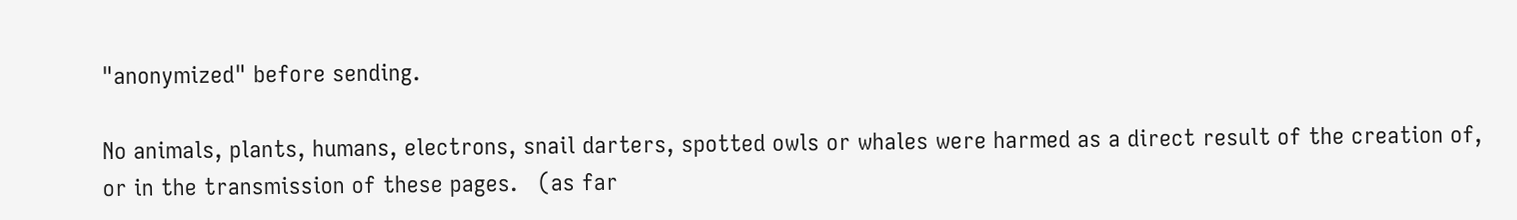"anonymized" before sending.

No animals, plants, humans, electrons, snail darters, spotted owls or whales were harmed as a direct result of the creation of,
or in the transmission of these pages.   (as far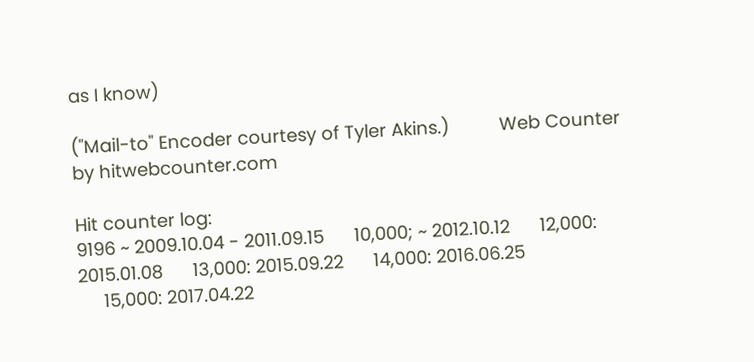as I know)

("Mail-to" Encoder courtesy of Tyler Akins.)          Web Counter by hitwebcounter.com

Hit counter log:
9196 ~ 2009.10.04 - 2011.09.15      10,000; ~ 2012.10.12      12,000: 2015.01.08      13,000: 2015.09.22      14,000: 2016.06.25
     15,000: 2017.04.22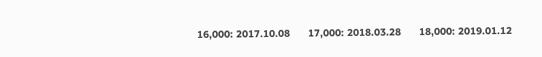16,000: 2017.10.08      17,000: 2018.03.28      18,000: 2019.01.12